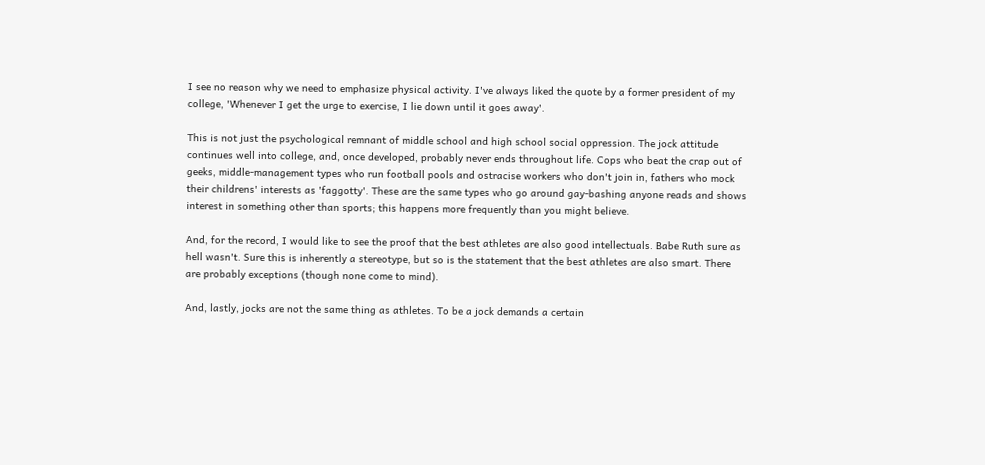I see no reason why we need to emphasize physical activity. I've always liked the quote by a former president of my college, 'Whenever I get the urge to exercise, I lie down until it goes away'.

This is not just the psychological remnant of middle school and high school social oppression. The jock attitude continues well into college, and, once developed, probably never ends throughout life. Cops who beat the crap out of geeks, middle-management types who run football pools and ostracise workers who don't join in, fathers who mock their childrens' interests as 'faggotty'. These are the same types who go around gay-bashing anyone reads and shows interest in something other than sports; this happens more frequently than you might believe.

And, for the record, I would like to see the proof that the best athletes are also good intellectuals. Babe Ruth sure as hell wasn't. Sure this is inherently a stereotype, but so is the statement that the best athletes are also smart. There are probably exceptions (though none come to mind).

And, lastly, jocks are not the same thing as athletes. To be a jock demands a certain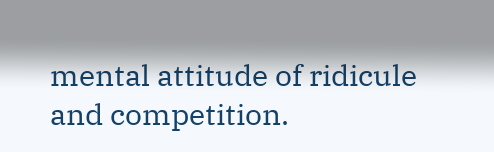mental attitude of ridicule and competition.